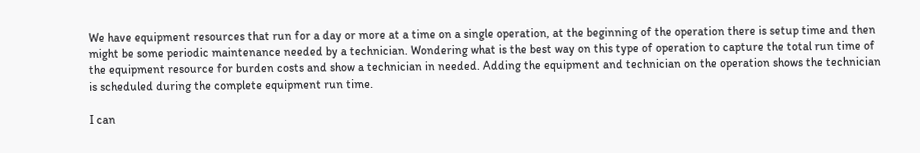We have equipment resources that run for a day or more at a time on a single operation, at the beginning of the operation there is setup time and then might be some periodic maintenance needed by a technician. Wondering what is the best way on this type of operation to capture the total run time of the equipment resource for burden costs and show a technician in needed. Adding the equipment and technician on the operation shows the technician is scheduled during the complete equipment run time.

I can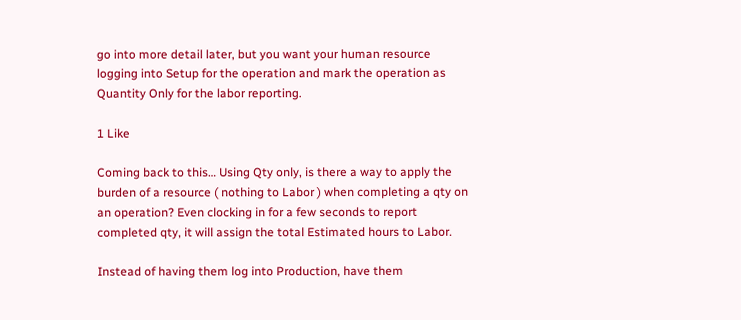go into more detail later, but you want your human resource logging into Setup for the operation and mark the operation as Quantity Only for the labor reporting.

1 Like

Coming back to this… Using Qty only, is there a way to apply the burden of a resource ( nothing to Labor ) when completing a qty on an operation? Even clocking in for a few seconds to report completed qty, it will assign the total Estimated hours to Labor.

Instead of having them log into Production, have them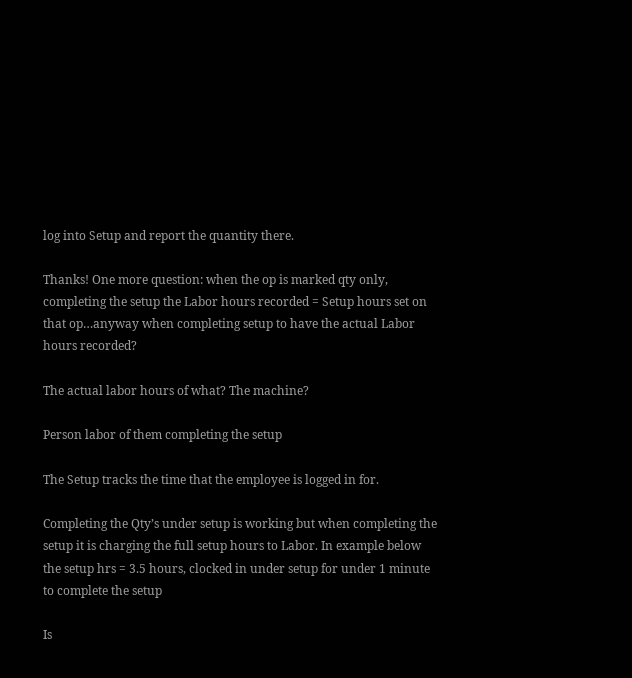log into Setup and report the quantity there.

Thanks! One more question: when the op is marked qty only, completing the setup the Labor hours recorded = Setup hours set on that op…anyway when completing setup to have the actual Labor hours recorded?

The actual labor hours of what? The machine?

Person labor of them completing the setup

The Setup tracks the time that the employee is logged in for.

Completing the Qty’s under setup is working but when completing the setup it is charging the full setup hours to Labor. In example below the setup hrs = 3.5 hours, clocked in under setup for under 1 minute to complete the setup

Is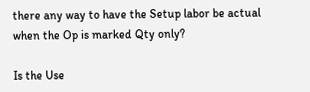there any way to have the Setup labor be actual when the Op is marked Qty only?

Is the Use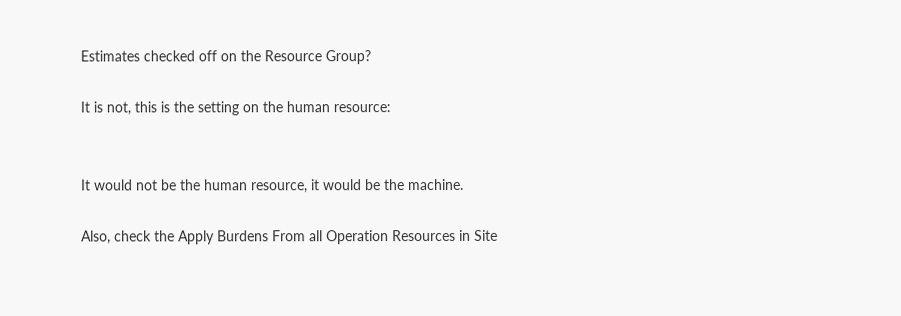Estimates checked off on the Resource Group?

It is not, this is the setting on the human resource:


It would not be the human resource, it would be the machine.

Also, check the Apply Burdens From all Operation Resources in Site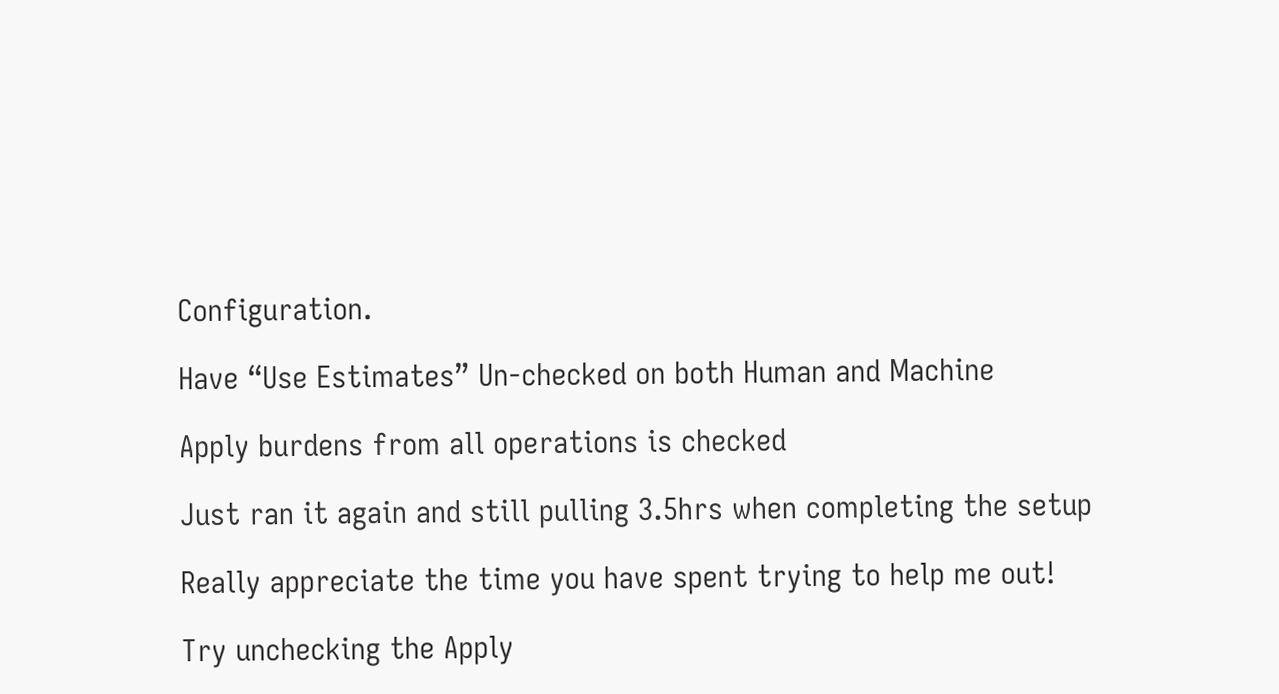Configuration.

Have “Use Estimates” Un-checked on both Human and Machine

Apply burdens from all operations is checked

Just ran it again and still pulling 3.5hrs when completing the setup

Really appreciate the time you have spent trying to help me out!

Try unchecking the Apply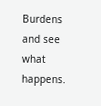Burdens and see what happens.